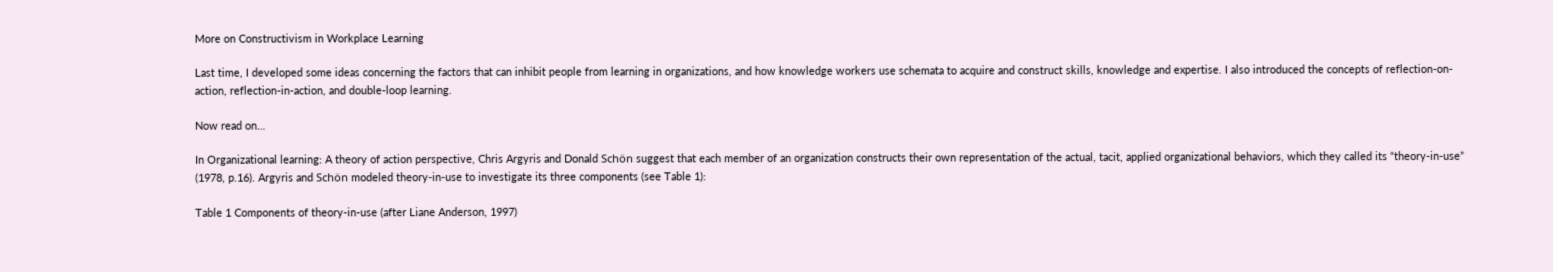More on Constructivism in Workplace Learning

Last time, I developed some ideas concerning the factors that can inhibit people from learning in organizations, and how knowledge workers use schemata to acquire and construct skills, knowledge and expertise. I also introduced the concepts of reflection-on-action, reflection-in-action, and double-loop learning.

Now read on…

In Organizational learning: A theory of action perspective, Chris Argyris and Donald Schön suggest that each member of an organization constructs their own representation of the actual, tacit, applied organizational behaviors, which they called its “theory-in-use” (1978, p.16). Argyris and Schön modeled theory-in-use to investigate its three components (see Table 1):

Table 1 Components of theory-in-use (after Liane Anderson, 1997)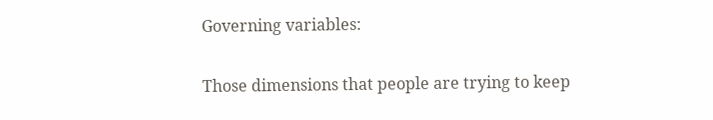Governing variables:

Those dimensions that people are trying to keep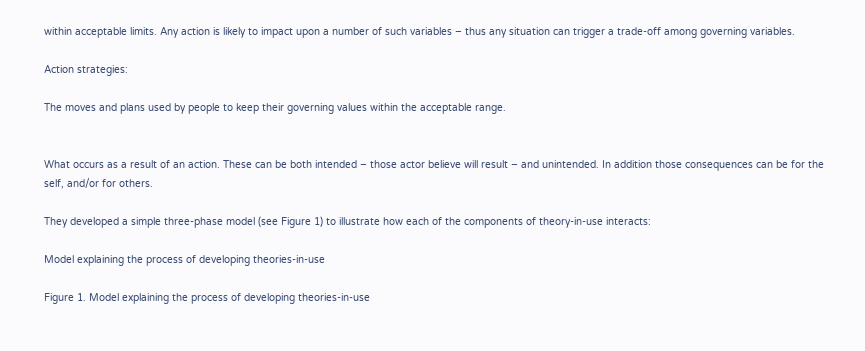within acceptable limits. Any action is likely to impact upon a number of such variables – thus any situation can trigger a trade-off among governing variables.

Action strategies:

The moves and plans used by people to keep their governing values within the acceptable range.


What occurs as a result of an action. These can be both intended – those actor believe will result – and unintended. In addition those consequences can be for the self, and/or for others.

They developed a simple three-phase model (see Figure 1) to illustrate how each of the components of theory-in-use interacts:

Model explaining the process of developing theories-in-use

Figure 1. Model explaining the process of developing theories-in-use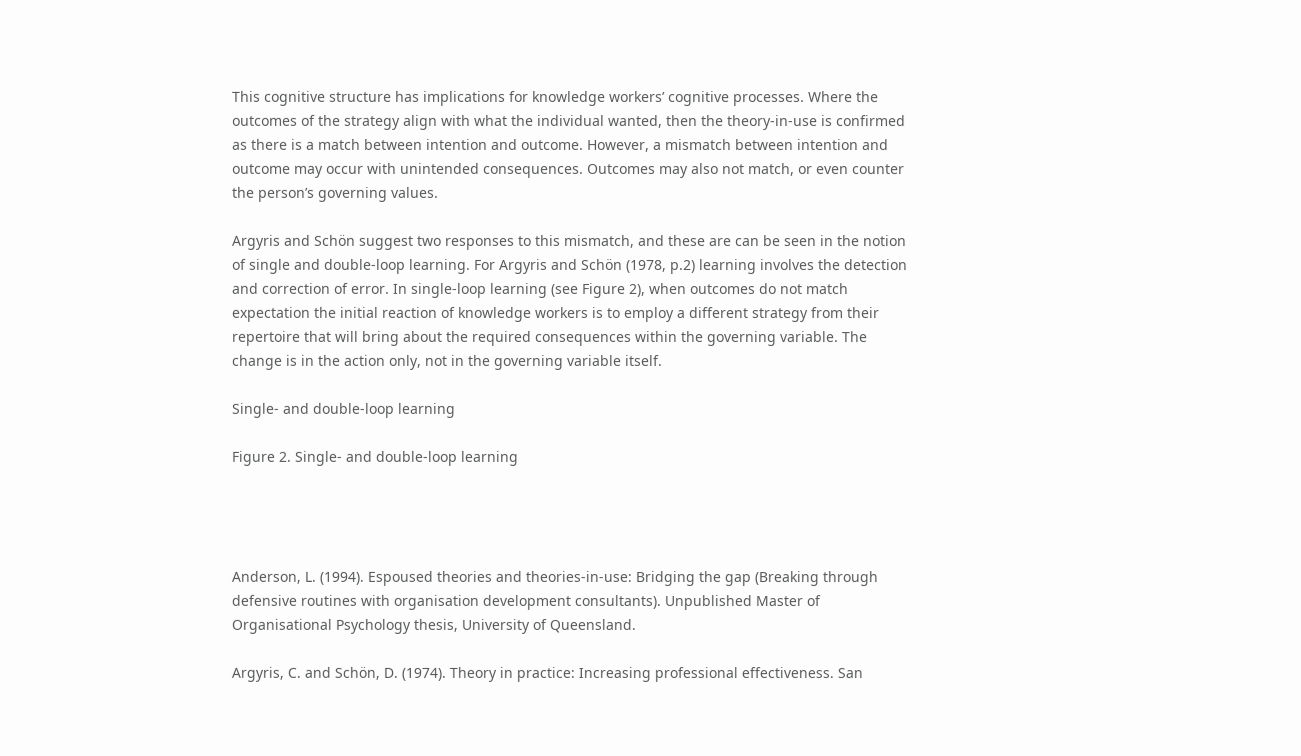This cognitive structure has implications for knowledge workers’ cognitive processes. Where the outcomes of the strategy align with what the individual wanted, then the theory-in-use is confirmed as there is a match between intention and outcome. However, a mismatch between intention and outcome may occur with unintended consequences. Outcomes may also not match, or even counter the person’s governing values.

Argyris and Schön suggest two responses to this mismatch, and these are can be seen in the notion of single and double-loop learning. For Argyris and Schön (1978, p.2) learning involves the detection and correction of error. In single-loop learning (see Figure 2), when outcomes do not match expectation the initial reaction of knowledge workers is to employ a different strategy from their repertoire that will bring about the required consequences within the governing variable. The change is in the action only, not in the governing variable itself.

Single- and double-loop learning

Figure 2. Single- and double-loop learning




Anderson, L. (1994). Espoused theories and theories-in-use: Bridging the gap (Breaking through defensive routines with organisation development consultants). Unpublished Master of Organisational Psychology thesis, University of Queensland.

Argyris, C. and Schön, D. (1974). Theory in practice: Increasing professional effectiveness. San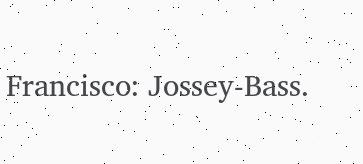Francisco: Jossey-Bass.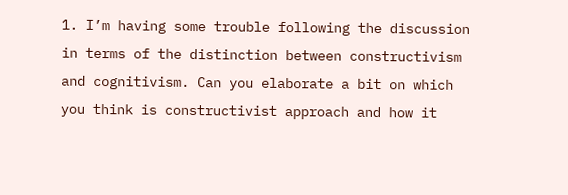1. I’m having some trouble following the discussion in terms of the distinction between constructivism and cognitivism. Can you elaborate a bit on which you think is constructivist approach and how it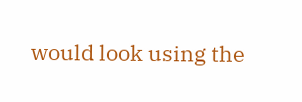would look using the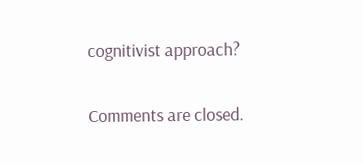cognitivist approach?

Comments are closed.